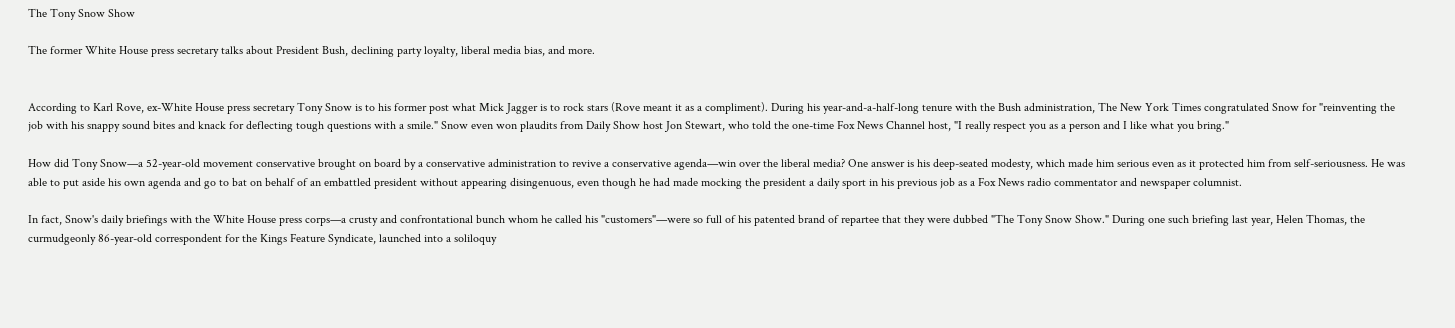The Tony Snow Show

The former White House press secretary talks about President Bush, declining party loyalty, liberal media bias, and more.


According to Karl Rove, ex-White House press secretary Tony Snow is to his former post what Mick Jagger is to rock stars (Rove meant it as a compliment). During his year-and-a-half-long tenure with the Bush administration, The New York Times congratulated Snow for "reinventing the job with his snappy sound bites and knack for deflecting tough questions with a smile." Snow even won plaudits from Daily Show host Jon Stewart, who told the one-time Fox News Channel host, "I really respect you as a person and I like what you bring."

How did Tony Snow—a 52-year-old movement conservative brought on board by a conservative administration to revive a conservative agenda—win over the liberal media? One answer is his deep-seated modesty, which made him serious even as it protected him from self-seriousness. He was able to put aside his own agenda and go to bat on behalf of an embattled president without appearing disingenuous, even though he had made mocking the president a daily sport in his previous job as a Fox News radio commentator and newspaper columnist.

In fact, Snow's daily briefings with the White House press corps—a crusty and confrontational bunch whom he called his "customers"—were so full of his patented brand of repartee that they were dubbed "The Tony Snow Show." During one such briefing last year, Helen Thomas, the curmudgeonly 86-year-old correspondent for the Kings Feature Syndicate, launched into a soliloquy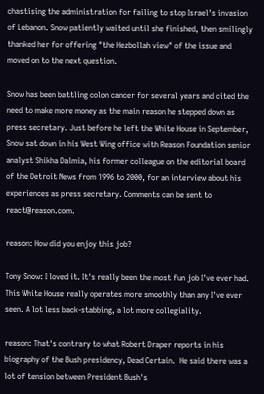chastising the administration for failing to stop Israel's invasion of Lebanon. Snow patiently waited until she finished, then smilingly thanked her for offering "the Hezbollah view" of the issue and moved on to the next question.

Snow has been battling colon cancer for several years and cited the need to make more money as the main reason he stepped down as press secretary. Just before he left the White House in September, Snow sat down in his West Wing office with Reason Foundation senior analyst Shikha Dalmia, his former colleague on the editorial board of the Detroit News from 1996 to 2000, for an interview about his experiences as press secretary. Comments can be sent to react@reason.com.

reason: How did you enjoy this job?

Tony Snow: I loved it. It's really been the most fun job I've ever had. This White House really operates more smoothly than any I've ever seen. A lot less back-stabbing, a lot more collegiality.

reason: That's contrary to what Robert Draper reports in his biography of the Bush presidency, Dead Certain.  He said there was a lot of tension between President Bush's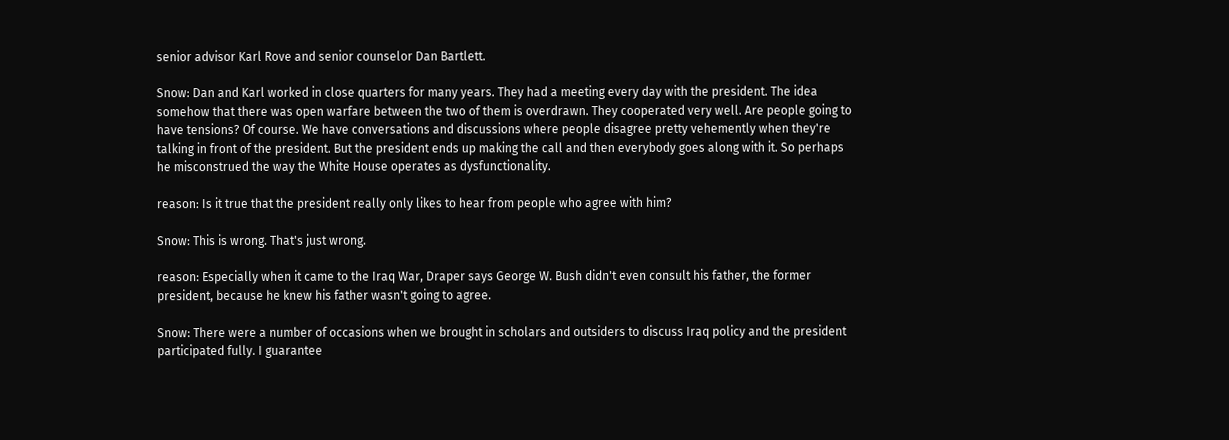senior advisor Karl Rove and senior counselor Dan Bartlett.

Snow: Dan and Karl worked in close quarters for many years. They had a meeting every day with the president. The idea somehow that there was open warfare between the two of them is overdrawn. They cooperated very well. Are people going to have tensions? Of course. We have conversations and discussions where people disagree pretty vehemently when they're talking in front of the president. But the president ends up making the call and then everybody goes along with it. So perhaps he misconstrued the way the White House operates as dysfunctionality.

reason: Is it true that the president really only likes to hear from people who agree with him?

Snow: This is wrong. That's just wrong.

reason: Especially when it came to the Iraq War, Draper says George W. Bush didn't even consult his father, the former president, because he knew his father wasn't going to agree.

Snow: There were a number of occasions when we brought in scholars and outsiders to discuss Iraq policy and the president participated fully. I guarantee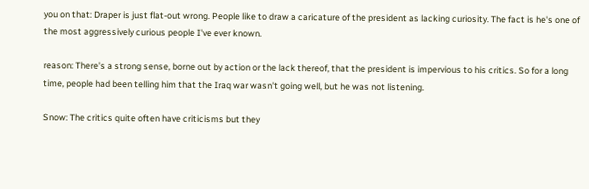you on that: Draper is just flat-out wrong. People like to draw a caricature of the president as lacking curiosity. The fact is he's one of the most aggressively curious people I've ever known.

reason: There's a strong sense, borne out by action or the lack thereof, that the president is impervious to his critics. So for a long time, people had been telling him that the Iraq war wasn't going well, but he was not listening.

Snow: The critics quite often have criticisms but they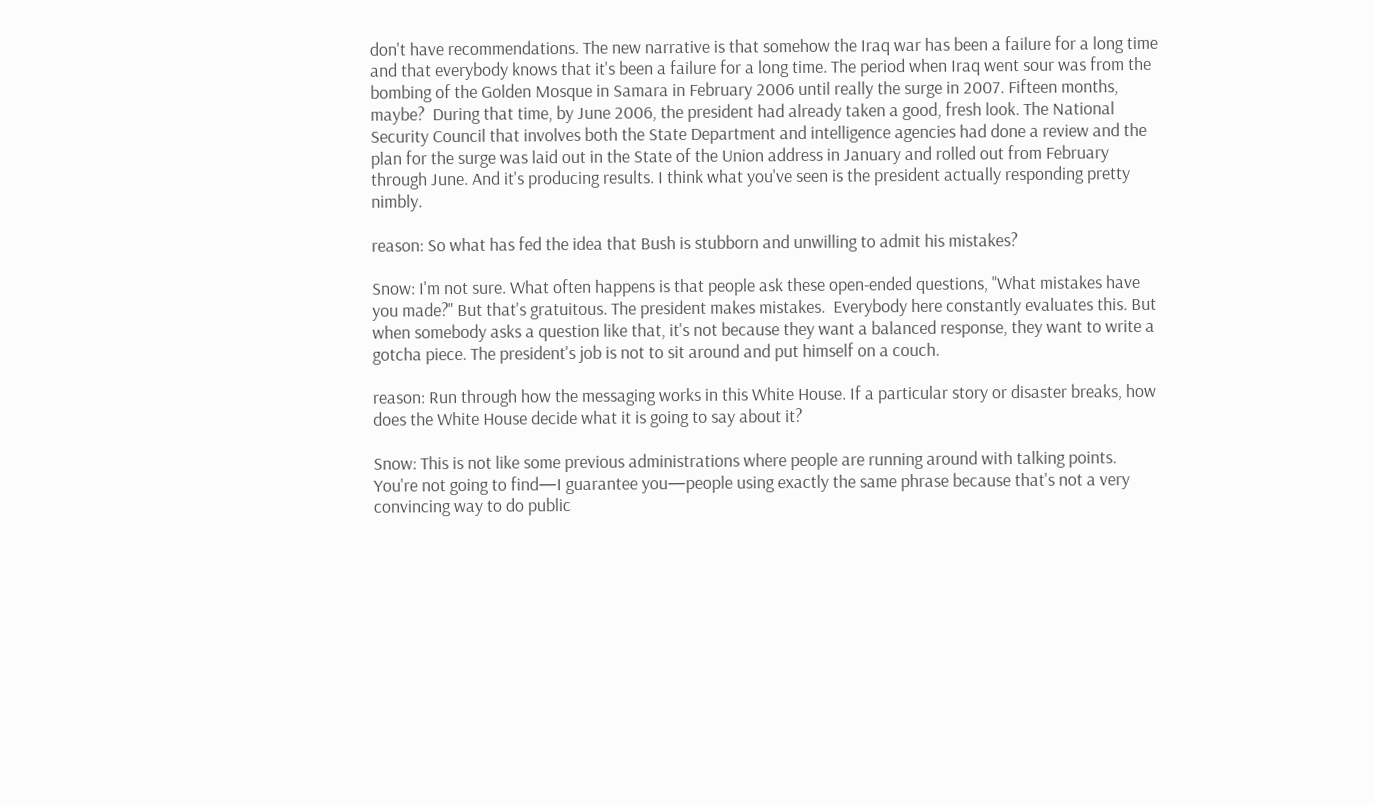don't have recommendations. The new narrative is that somehow the Iraq war has been a failure for a long time and that everybody knows that it's been a failure for a long time. The period when Iraq went sour was from the bombing of the Golden Mosque in Samara in February 2006 until really the surge in 2007. Fifteen months, maybe?  During that time, by June 2006, the president had already taken a good, fresh look. The National Security Council that involves both the State Department and intelligence agencies had done a review and the plan for the surge was laid out in the State of the Union address in January and rolled out from February through June. And it's producing results. I think what you've seen is the president actually responding pretty nimbly.

reason: So what has fed the idea that Bush is stubborn and unwilling to admit his mistakes?

Snow: I'm not sure. What often happens is that people ask these open-ended questions, "What mistakes have you made?" But that's gratuitous. The president makes mistakes.  Everybody here constantly evaluates this. But when somebody asks a question like that, it's not because they want a balanced response, they want to write a gotcha piece. The president's job is not to sit around and put himself on a couch.

reason: Run through how the messaging works in this White House. If a particular story or disaster breaks, how does the White House decide what it is going to say about it?

Snow: This is not like some previous administrations where people are running around with talking points. You're not going to find—I guarantee you—people using exactly the same phrase because that's not a very convincing way to do public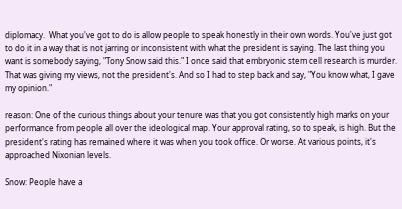diplomacy.  What you've got to do is allow people to speak honestly in their own words. You've just got to do it in a way that is not jarring or inconsistent with what the president is saying. The last thing you want is somebody saying, "Tony Snow said this." I once said that embryonic stem cell research is murder. That was giving my views, not the president's. And so I had to step back and say, "You know what, I gave my opinion."

reason: One of the curious things about your tenure was that you got consistently high marks on your performance from people all over the ideological map. Your approval rating, so to speak, is high. But the president's rating has remained where it was when you took office. Or worse. At various points, it's approached Nixonian levels.

Snow: People have a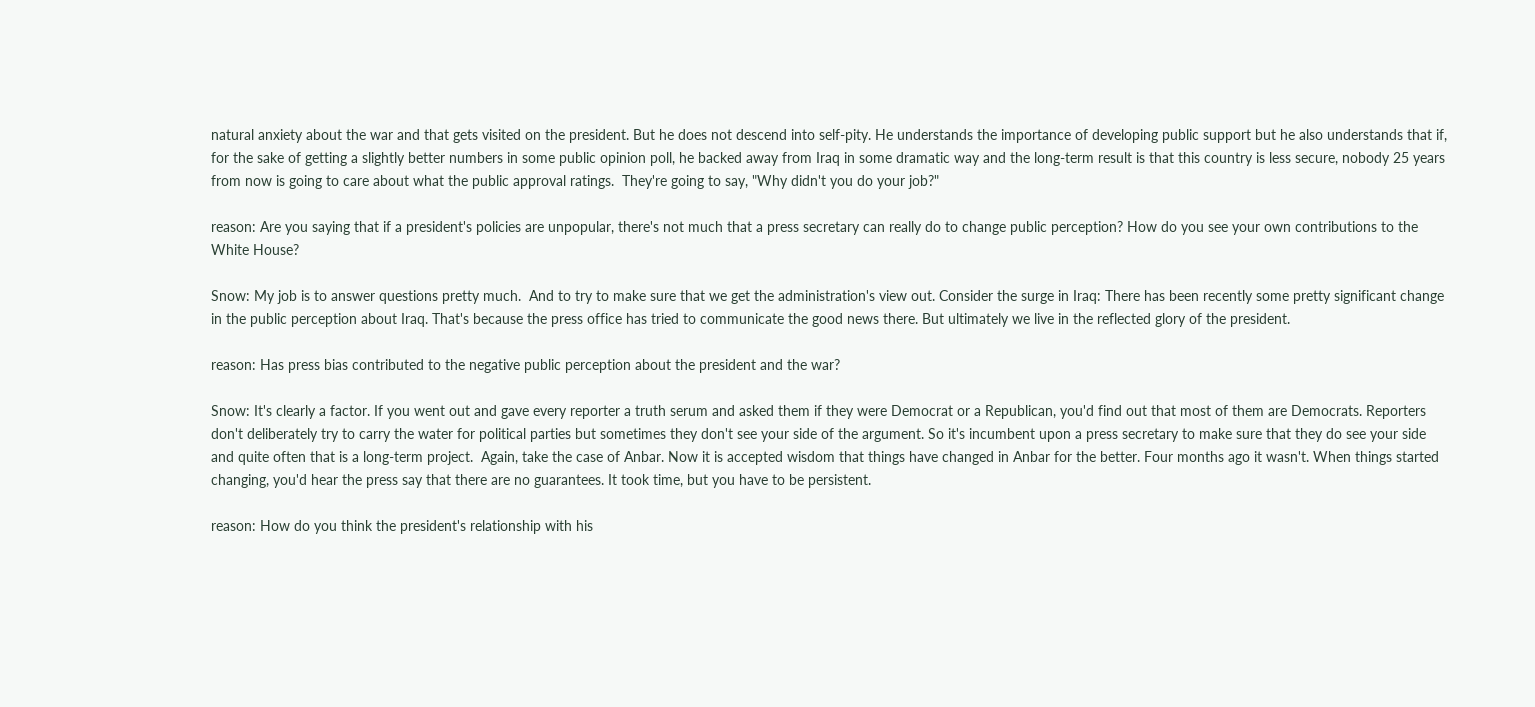natural anxiety about the war and that gets visited on the president. But he does not descend into self-pity. He understands the importance of developing public support but he also understands that if, for the sake of getting a slightly better numbers in some public opinion poll, he backed away from Iraq in some dramatic way and the long-term result is that this country is less secure, nobody 25 years from now is going to care about what the public approval ratings.  They're going to say, "Why didn't you do your job?"

reason: Are you saying that if a president's policies are unpopular, there's not much that a press secretary can really do to change public perception? How do you see your own contributions to the White House?

Snow: My job is to answer questions pretty much.  And to try to make sure that we get the administration's view out. Consider the surge in Iraq: There has been recently some pretty significant change in the public perception about Iraq. That's because the press office has tried to communicate the good news there. But ultimately we live in the reflected glory of the president.

reason: Has press bias contributed to the negative public perception about the president and the war?

Snow: It's clearly a factor. If you went out and gave every reporter a truth serum and asked them if they were Democrat or a Republican, you'd find out that most of them are Democrats. Reporters don't deliberately try to carry the water for political parties but sometimes they don't see your side of the argument. So it's incumbent upon a press secretary to make sure that they do see your side and quite often that is a long-term project.  Again, take the case of Anbar. Now it is accepted wisdom that things have changed in Anbar for the better. Four months ago it wasn't. When things started changing, you'd hear the press say that there are no guarantees. It took time, but you have to be persistent.

reason: How do you think the president's relationship with his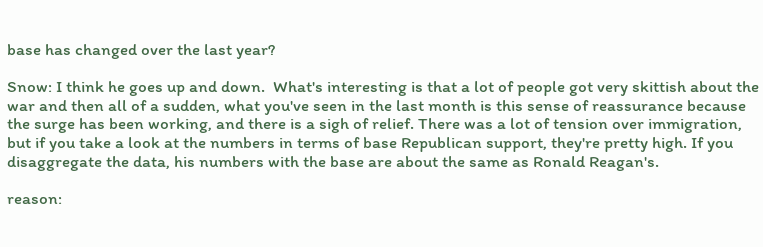base has changed over the last year?

Snow: I think he goes up and down.  What's interesting is that a lot of people got very skittish about the war and then all of a sudden, what you've seen in the last month is this sense of reassurance because the surge has been working, and there is a sigh of relief. There was a lot of tension over immigration, but if you take a look at the numbers in terms of base Republican support, they're pretty high. If you disaggregate the data, his numbers with the base are about the same as Ronald Reagan's.

reason: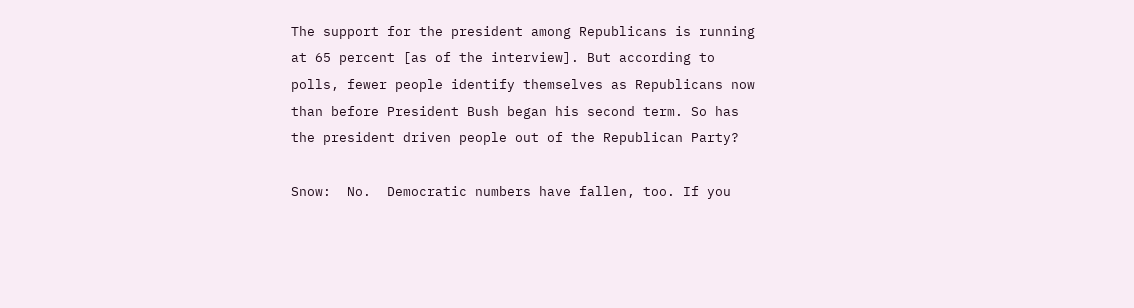The support for the president among Republicans is running at 65 percent [as of the interview]. But according to polls, fewer people identify themselves as Republicans now than before President Bush began his second term. So has the president driven people out of the Republican Party?

Snow:  No.  Democratic numbers have fallen, too. If you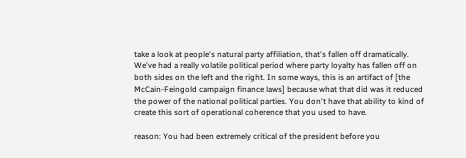take a look at people's natural party affiliation, that's fallen off dramatically. We've had a really volatile political period where party loyalty has fallen off on both sides on the left and the right. In some ways, this is an artifact of [the McCain-Feingold campaign finance laws] because what that did was it reduced the power of the national political parties. You don't have that ability to kind of create this sort of operational coherence that you used to have.

reason: You had been extremely critical of the president before you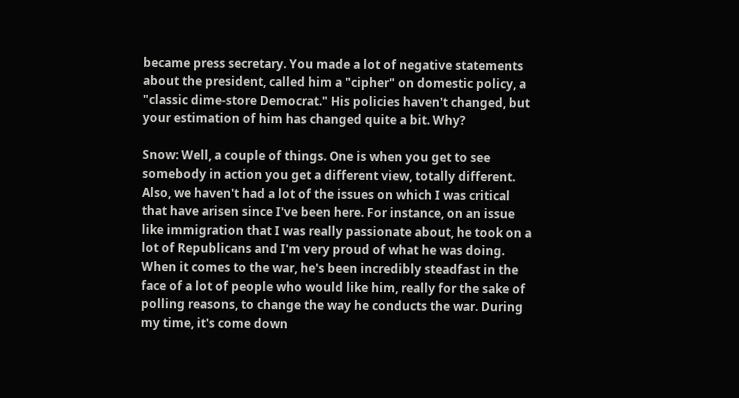became press secretary. You made a lot of negative statements about the president, called him a "cipher" on domestic policy, a "classic dime-store Democrat." His policies haven't changed, but your estimation of him has changed quite a bit. Why?

Snow: Well, a couple of things. One is when you get to see somebody in action you get a different view, totally different.  Also, we haven't had a lot of the issues on which I was critical that have arisen since I've been here. For instance, on an issue like immigration that I was really passionate about, he took on a lot of Republicans and I'm very proud of what he was doing. When it comes to the war, he's been incredibly steadfast in the face of a lot of people who would like him, really for the sake of polling reasons, to change the way he conducts the war. During my time, it's come down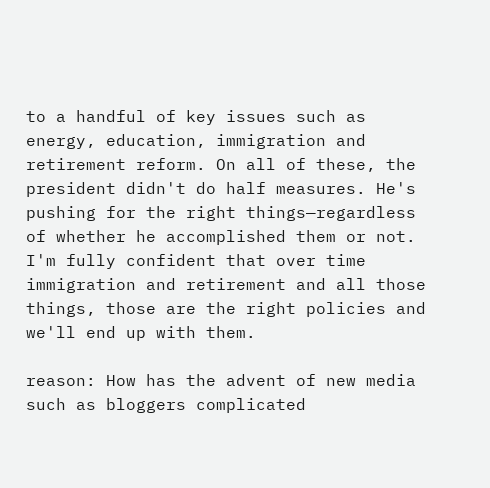to a handful of key issues such as energy, education, immigration and retirement reform. On all of these, the president didn't do half measures. He's pushing for the right things—regardless of whether he accomplished them or not. I'm fully confident that over time immigration and retirement and all those things, those are the right policies and we'll end up with them.

reason: How has the advent of new media such as bloggers complicated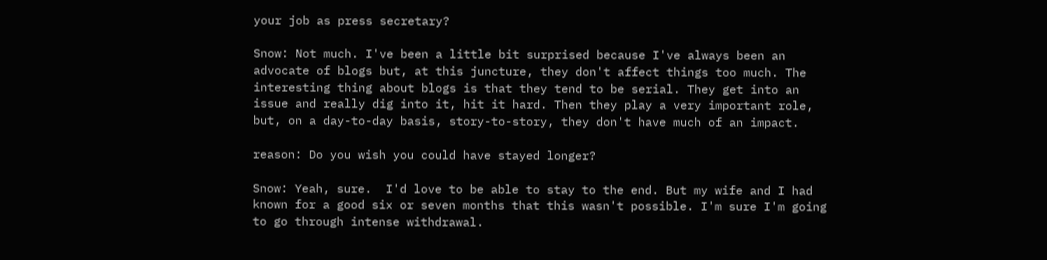your job as press secretary?

Snow: Not much. I've been a little bit surprised because I've always been an advocate of blogs but, at this juncture, they don't affect things too much. The interesting thing about blogs is that they tend to be serial. They get into an issue and really dig into it, hit it hard. Then they play a very important role, but, on a day-to-day basis, story-to-story, they don't have much of an impact.

reason: Do you wish you could have stayed longer?

Snow: Yeah, sure.  I'd love to be able to stay to the end. But my wife and I had known for a good six or seven months that this wasn't possible. I'm sure I'm going to go through intense withdrawal.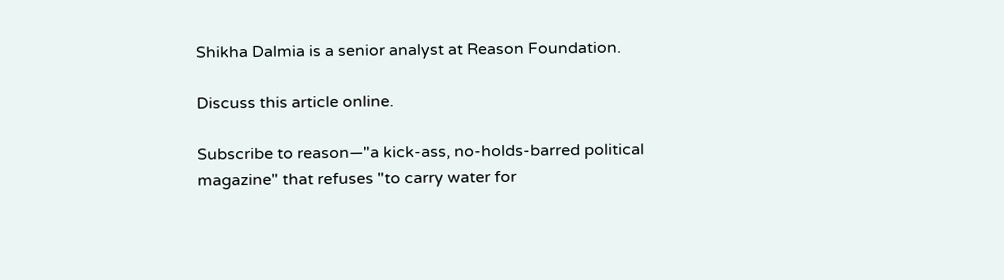Shikha Dalmia is a senior analyst at Reason Foundation.

Discuss this article online.

Subscribe to reason—"a kick-ass, no-holds-barred political magazine" that refuses "to carry water for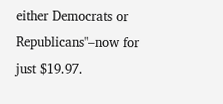either Democrats or Republicans"–now for just $19.97.